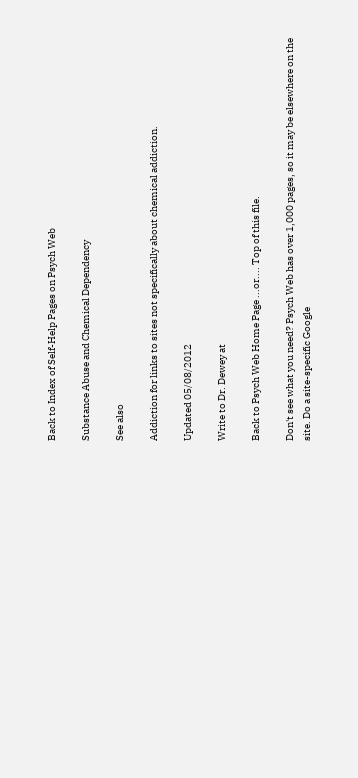Back to Index of Self-Help Pages on Psych Web

Substance Abuse and Chemical Dependency

See also

Addiction for links to sites not specifically about chemical addiction.

Updated 05/08/2012

Write to Dr. Dewey at

Back to Psych Web Home Page ...or.... Top of this file.

Don't see what you need? Psych Web has over 1,000 pages, so it may be elsewhere on the site. Do a site-specific Google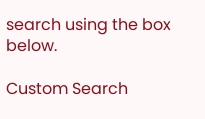search using the box below.

Custom Search